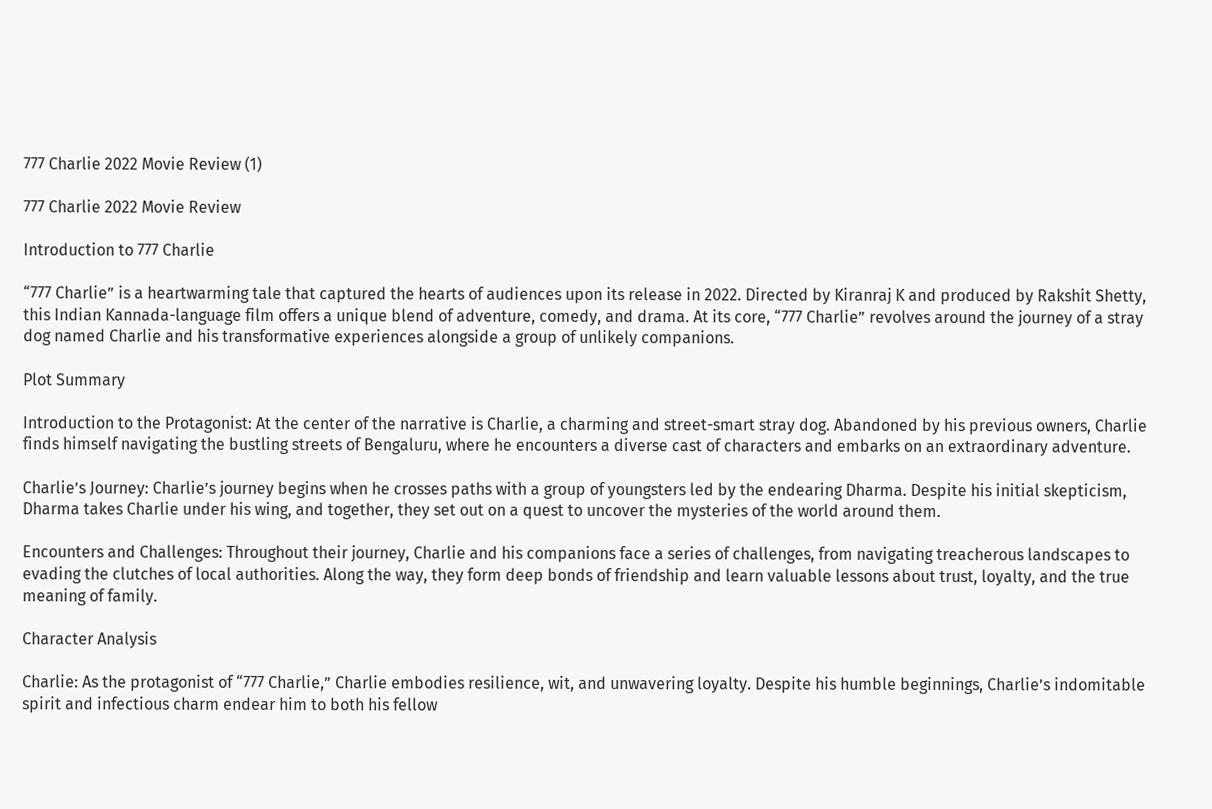777 Charlie 2022 Movie Review (1)

777 Charlie 2022 Movie Review

Introduction to 777 Charlie

“777 Charlie” is a heartwarming tale that captured the hearts of audiences upon its release in 2022. Directed by Kiranraj K and produced by Rakshit Shetty, this Indian Kannada-language film offers a unique blend of adventure, comedy, and drama. At its core, “777 Charlie” revolves around the journey of a stray dog named Charlie and his transformative experiences alongside a group of unlikely companions.

Plot Summary

Introduction to the Protagonist: At the center of the narrative is Charlie, a charming and street-smart stray dog. Abandoned by his previous owners, Charlie finds himself navigating the bustling streets of Bengaluru, where he encounters a diverse cast of characters and embarks on an extraordinary adventure.

Charlie’s Journey: Charlie’s journey begins when he crosses paths with a group of youngsters led by the endearing Dharma. Despite his initial skepticism, Dharma takes Charlie under his wing, and together, they set out on a quest to uncover the mysteries of the world around them.

Encounters and Challenges: Throughout their journey, Charlie and his companions face a series of challenges, from navigating treacherous landscapes to evading the clutches of local authorities. Along the way, they form deep bonds of friendship and learn valuable lessons about trust, loyalty, and the true meaning of family.

Character Analysis

Charlie: As the protagonist of “777 Charlie,” Charlie embodies resilience, wit, and unwavering loyalty. Despite his humble beginnings, Charlie’s indomitable spirit and infectious charm endear him to both his fellow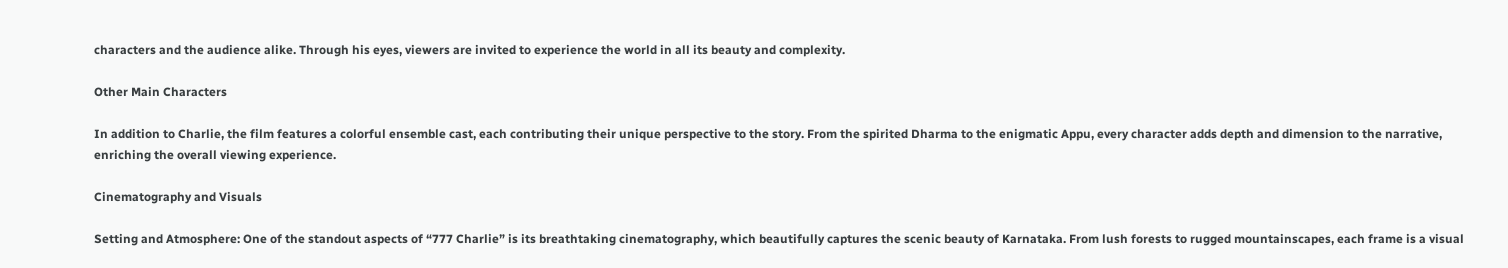characters and the audience alike. Through his eyes, viewers are invited to experience the world in all its beauty and complexity.

Other Main Characters

In addition to Charlie, the film features a colorful ensemble cast, each contributing their unique perspective to the story. From the spirited Dharma to the enigmatic Appu, every character adds depth and dimension to the narrative, enriching the overall viewing experience.

Cinematography and Visuals

Setting and Atmosphere: One of the standout aspects of “777 Charlie” is its breathtaking cinematography, which beautifully captures the scenic beauty of Karnataka. From lush forests to rugged mountainscapes, each frame is a visual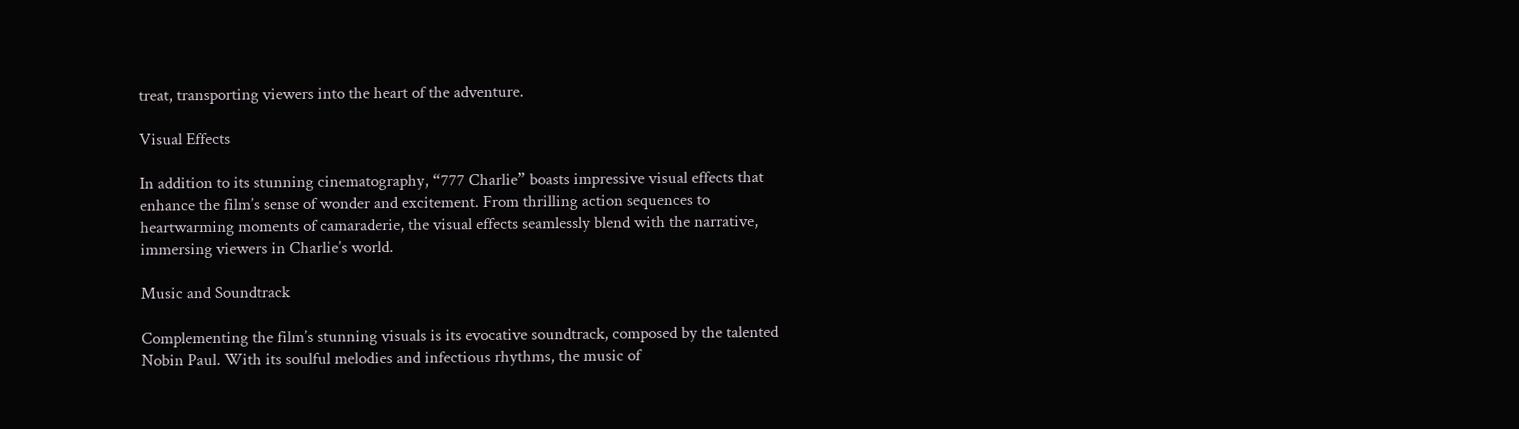treat, transporting viewers into the heart of the adventure.

Visual Effects

In addition to its stunning cinematography, “777 Charlie” boasts impressive visual effects that enhance the film’s sense of wonder and excitement. From thrilling action sequences to heartwarming moments of camaraderie, the visual effects seamlessly blend with the narrative, immersing viewers in Charlie’s world.

Music and Soundtrack

Complementing the film’s stunning visuals is its evocative soundtrack, composed by the talented Nobin Paul. With its soulful melodies and infectious rhythms, the music of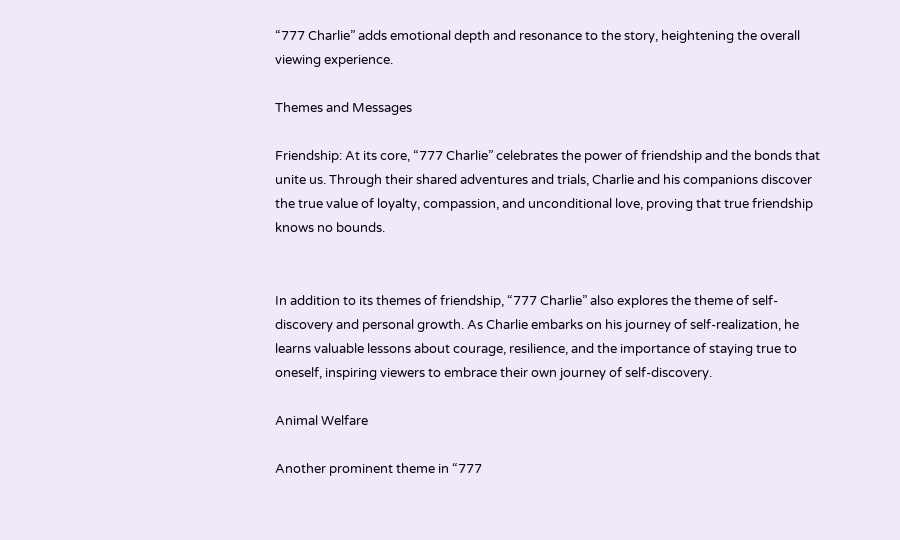“777 Charlie” adds emotional depth and resonance to the story, heightening the overall viewing experience.

Themes and Messages

Friendship: At its core, “777 Charlie” celebrates the power of friendship and the bonds that unite us. Through their shared adventures and trials, Charlie and his companions discover the true value of loyalty, compassion, and unconditional love, proving that true friendship knows no bounds.


In addition to its themes of friendship, “777 Charlie” also explores the theme of self-discovery and personal growth. As Charlie embarks on his journey of self-realization, he learns valuable lessons about courage, resilience, and the importance of staying true to oneself, inspiring viewers to embrace their own journey of self-discovery.

Animal Welfare

Another prominent theme in “777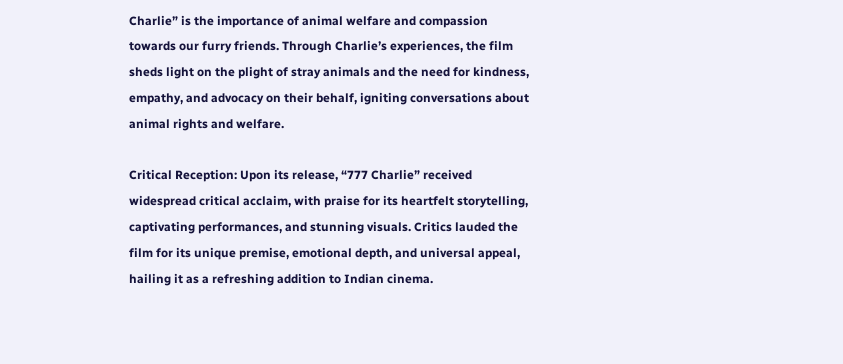Charlie” is the importance of animal welfare and compassion towards our furry friends. Through Charlie’s experiences, the film sheds light on the plight of stray animals and the need for kindness, empathy, and advocacy on their behalf, igniting conversations about animal rights and welfare.

Critical Reception: Upon its release, “777 Charlie” received widespread critical acclaim, with praise for its heartfelt storytelling, captivating performances, and stunning visuals. Critics lauded the film for its unique premise, emotional depth, and universal appeal, hailing it as a refreshing addition to Indian cinema.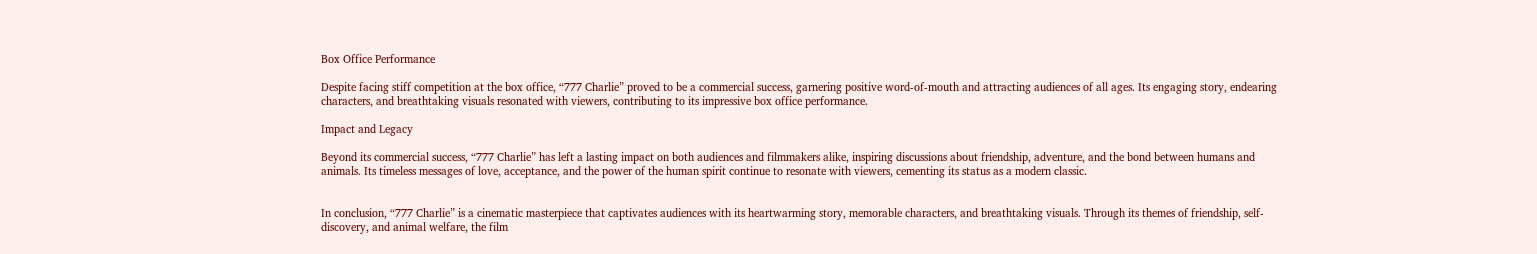Box Office Performance

Despite facing stiff competition at the box office, “777 Charlie” proved to be a commercial success, garnering positive word-of-mouth and attracting audiences of all ages. Its engaging story, endearing characters, and breathtaking visuals resonated with viewers, contributing to its impressive box office performance.

Impact and Legacy

Beyond its commercial success, “777 Charlie” has left a lasting impact on both audiences and filmmakers alike, inspiring discussions about friendship, adventure, and the bond between humans and animals. Its timeless messages of love, acceptance, and the power of the human spirit continue to resonate with viewers, cementing its status as a modern classic.


In conclusion, “777 Charlie” is a cinematic masterpiece that captivates audiences with its heartwarming story, memorable characters, and breathtaking visuals. Through its themes of friendship, self-discovery, and animal welfare, the film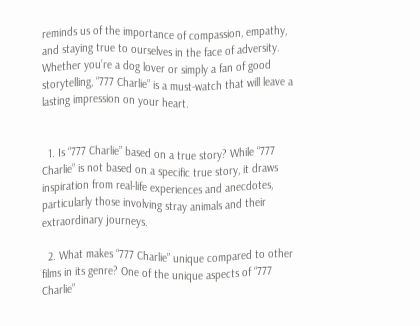reminds us of the importance of compassion, empathy, and staying true to ourselves in the face of adversity. Whether you’re a dog lover or simply a fan of good storytelling, “777 Charlie” is a must-watch that will leave a lasting impression on your heart.


  1. Is “777 Charlie” based on a true story? While “777 Charlie” is not based on a specific true story, it draws inspiration from real-life experiences and anecdotes, particularly those involving stray animals and their extraordinary journeys.

  2. What makes “777 Charlie” unique compared to other films in its genre? One of the unique aspects of “777 Charlie”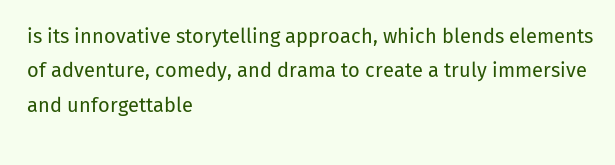is its innovative storytelling approach, which blends elements of adventure, comedy, and drama to create a truly immersive and unforgettable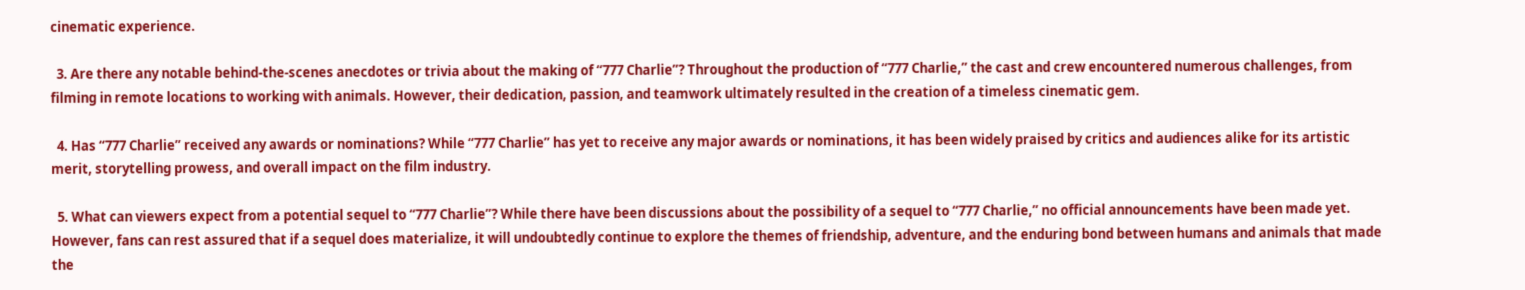cinematic experience.

  3. Are there any notable behind-the-scenes anecdotes or trivia about the making of “777 Charlie”? Throughout the production of “777 Charlie,” the cast and crew encountered numerous challenges, from filming in remote locations to working with animals. However, their dedication, passion, and teamwork ultimately resulted in the creation of a timeless cinematic gem.

  4. Has “777 Charlie” received any awards or nominations? While “777 Charlie” has yet to receive any major awards or nominations, it has been widely praised by critics and audiences alike for its artistic merit, storytelling prowess, and overall impact on the film industry.

  5. What can viewers expect from a potential sequel to “777 Charlie”? While there have been discussions about the possibility of a sequel to “777 Charlie,” no official announcements have been made yet. However, fans can rest assured that if a sequel does materialize, it will undoubtedly continue to explore the themes of friendship, adventure, and the enduring bond between humans and animals that made the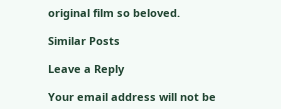original film so beloved.

Similar Posts

Leave a Reply

Your email address will not be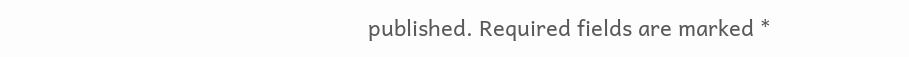published. Required fields are marked *